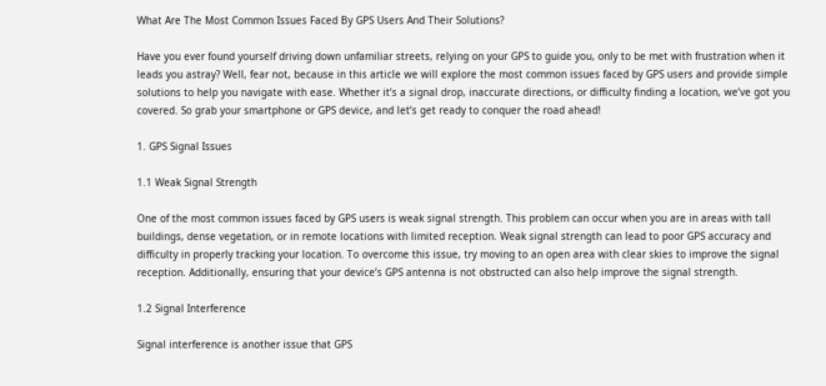What Are The Most Common Issues Faced By GPS Users And Their Solutions?

Have you ever found yourself driving down unfamiliar streets, relying on your GPS to guide you, only to be met with frustration when it leads you astray? Well, fear not, because in this article we will explore the most common issues faced by GPS users and provide simple solutions to help you navigate with ease. Whether it’s a signal drop, inaccurate directions, or difficulty finding a location, we’ve got you covered. So grab your smartphone or GPS device, and let’s get ready to conquer the road ahead!

1. GPS Signal Issues

1.1 Weak Signal Strength

One of the most common issues faced by GPS users is weak signal strength. This problem can occur when you are in areas with tall buildings, dense vegetation, or in remote locations with limited reception. Weak signal strength can lead to poor GPS accuracy and difficulty in properly tracking your location. To overcome this issue, try moving to an open area with clear skies to improve the signal reception. Additionally, ensuring that your device’s GPS antenna is not obstructed can also help improve the signal strength.

1.2 Signal Interference

Signal interference is another issue that GPS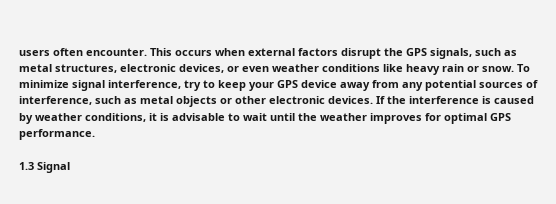users often encounter. This occurs when external factors disrupt the GPS signals, such as metal structures, electronic devices, or even weather conditions like heavy rain or snow. To minimize signal interference, try to keep your GPS device away from any potential sources of interference, such as metal objects or other electronic devices. If the interference is caused by weather conditions, it is advisable to wait until the weather improves for optimal GPS performance.

1.3 Signal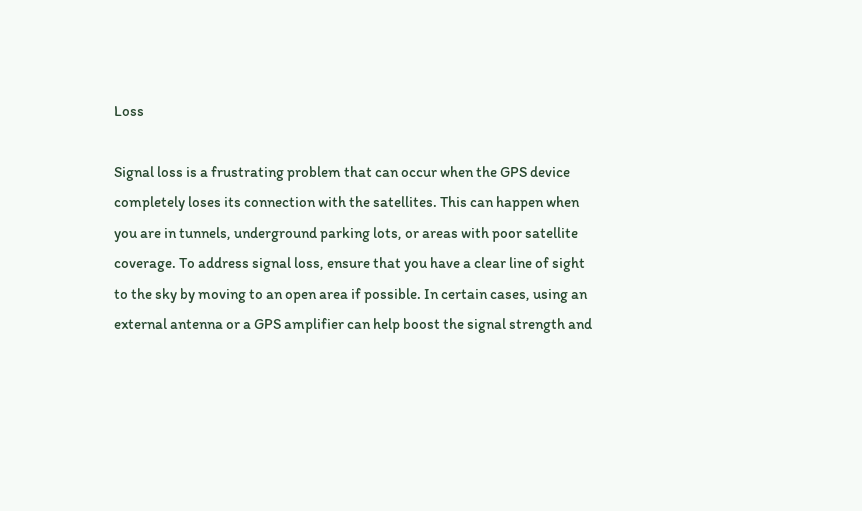Loss

Signal loss is a frustrating problem that can occur when the GPS device completely loses its connection with the satellites. This can happen when you are in tunnels, underground parking lots, or areas with poor satellite coverage. To address signal loss, ensure that you have a clear line of sight to the sky by moving to an open area if possible. In certain cases, using an external antenna or a GPS amplifier can help boost the signal strength and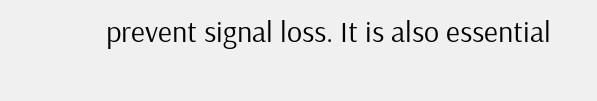prevent signal loss. It is also essential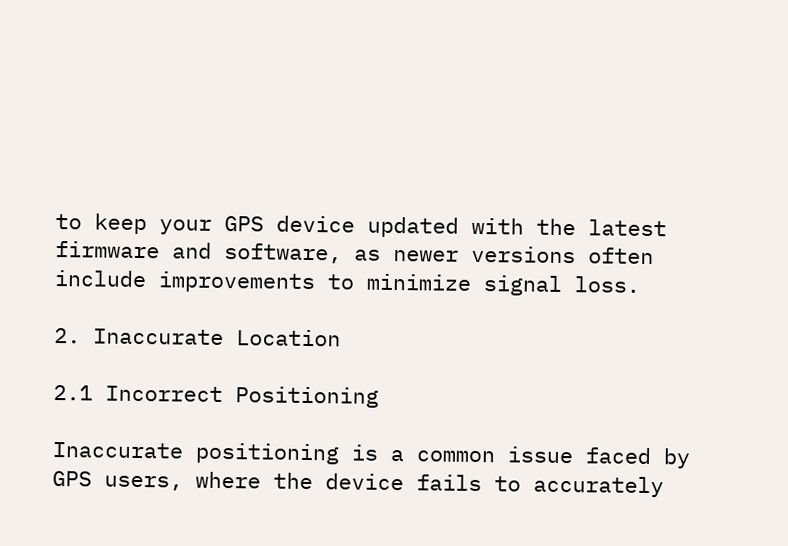to keep your GPS device updated with the latest firmware and software, as newer versions often include improvements to minimize signal loss.

2. Inaccurate Location

2.1 Incorrect Positioning

Inaccurate positioning is a common issue faced by GPS users, where the device fails to accurately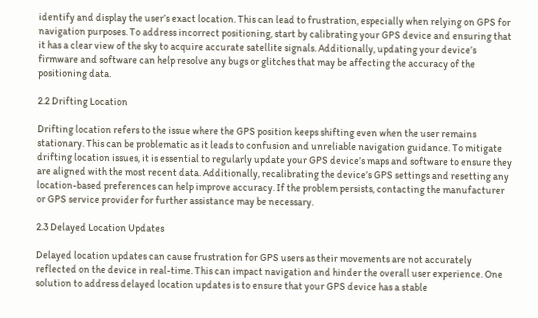identify and display the user’s exact location. This can lead to frustration, especially when relying on GPS for navigation purposes. To address incorrect positioning, start by calibrating your GPS device and ensuring that it has a clear view of the sky to acquire accurate satellite signals. Additionally, updating your device’s firmware and software can help resolve any bugs or glitches that may be affecting the accuracy of the positioning data.

2.2 Drifting Location

Drifting location refers to the issue where the GPS position keeps shifting even when the user remains stationary. This can be problematic as it leads to confusion and unreliable navigation guidance. To mitigate drifting location issues, it is essential to regularly update your GPS device’s maps and software to ensure they are aligned with the most recent data. Additionally, recalibrating the device’s GPS settings and resetting any location-based preferences can help improve accuracy. If the problem persists, contacting the manufacturer or GPS service provider for further assistance may be necessary.

2.3 Delayed Location Updates

Delayed location updates can cause frustration for GPS users as their movements are not accurately reflected on the device in real-time. This can impact navigation and hinder the overall user experience. One solution to address delayed location updates is to ensure that your GPS device has a stable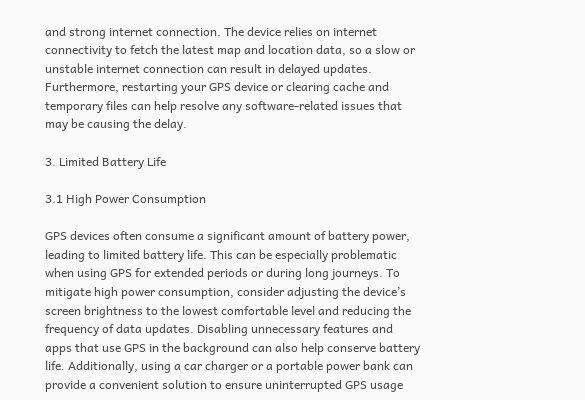and strong internet connection. The device relies on internet connectivity to fetch the latest map and location data, so a slow or unstable internet connection can result in delayed updates. Furthermore, restarting your GPS device or clearing cache and temporary files can help resolve any software-related issues that may be causing the delay.

3. Limited Battery Life

3.1 High Power Consumption

GPS devices often consume a significant amount of battery power, leading to limited battery life. This can be especially problematic when using GPS for extended periods or during long journeys. To mitigate high power consumption, consider adjusting the device’s screen brightness to the lowest comfortable level and reducing the frequency of data updates. Disabling unnecessary features and apps that use GPS in the background can also help conserve battery life. Additionally, using a car charger or a portable power bank can provide a convenient solution to ensure uninterrupted GPS usage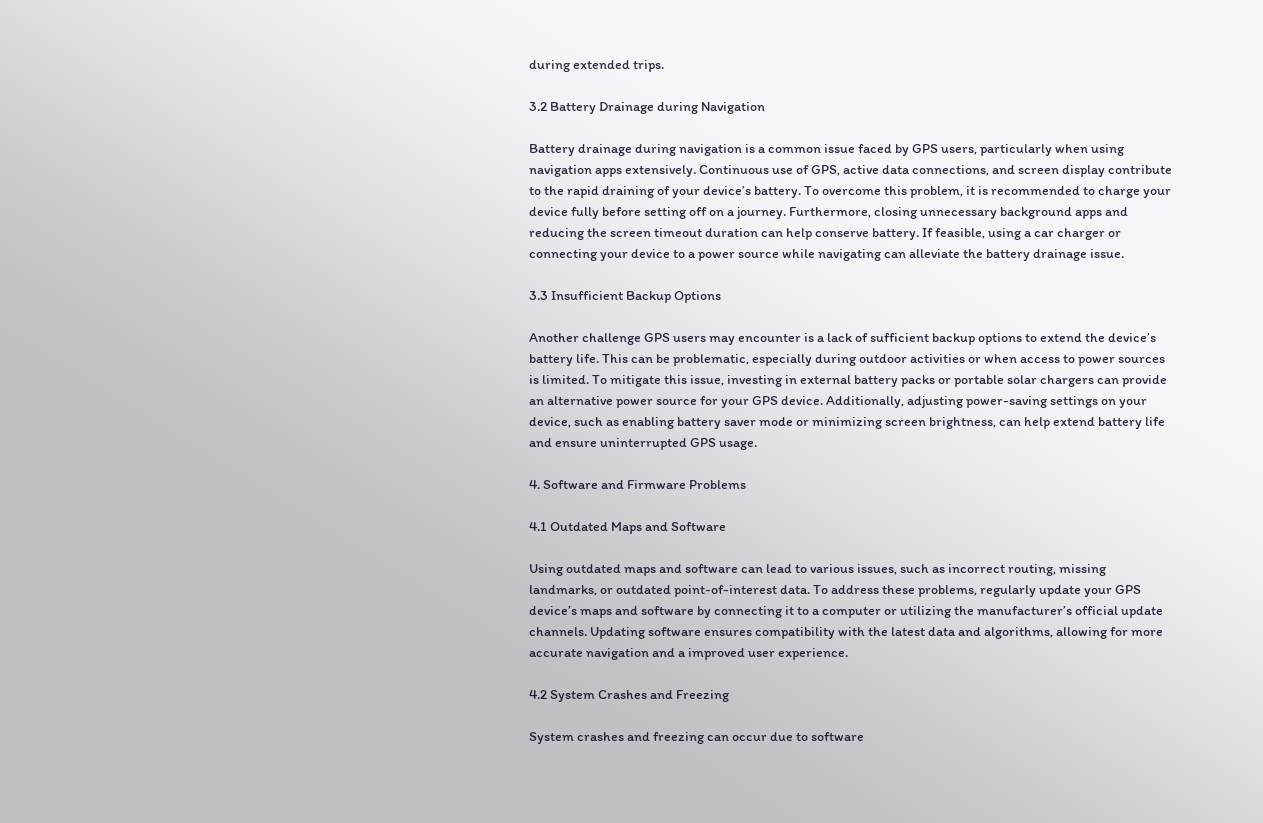during extended trips.

3.2 Battery Drainage during Navigation

Battery drainage during navigation is a common issue faced by GPS users, particularly when using navigation apps extensively. Continuous use of GPS, active data connections, and screen display contribute to the rapid draining of your device’s battery. To overcome this problem, it is recommended to charge your device fully before setting off on a journey. Furthermore, closing unnecessary background apps and reducing the screen timeout duration can help conserve battery. If feasible, using a car charger or connecting your device to a power source while navigating can alleviate the battery drainage issue.

3.3 Insufficient Backup Options

Another challenge GPS users may encounter is a lack of sufficient backup options to extend the device’s battery life. This can be problematic, especially during outdoor activities or when access to power sources is limited. To mitigate this issue, investing in external battery packs or portable solar chargers can provide an alternative power source for your GPS device. Additionally, adjusting power-saving settings on your device, such as enabling battery saver mode or minimizing screen brightness, can help extend battery life and ensure uninterrupted GPS usage.

4. Software and Firmware Problems

4.1 Outdated Maps and Software

Using outdated maps and software can lead to various issues, such as incorrect routing, missing landmarks, or outdated point-of-interest data. To address these problems, regularly update your GPS device’s maps and software by connecting it to a computer or utilizing the manufacturer’s official update channels. Updating software ensures compatibility with the latest data and algorithms, allowing for more accurate navigation and a improved user experience.

4.2 System Crashes and Freezing

System crashes and freezing can occur due to software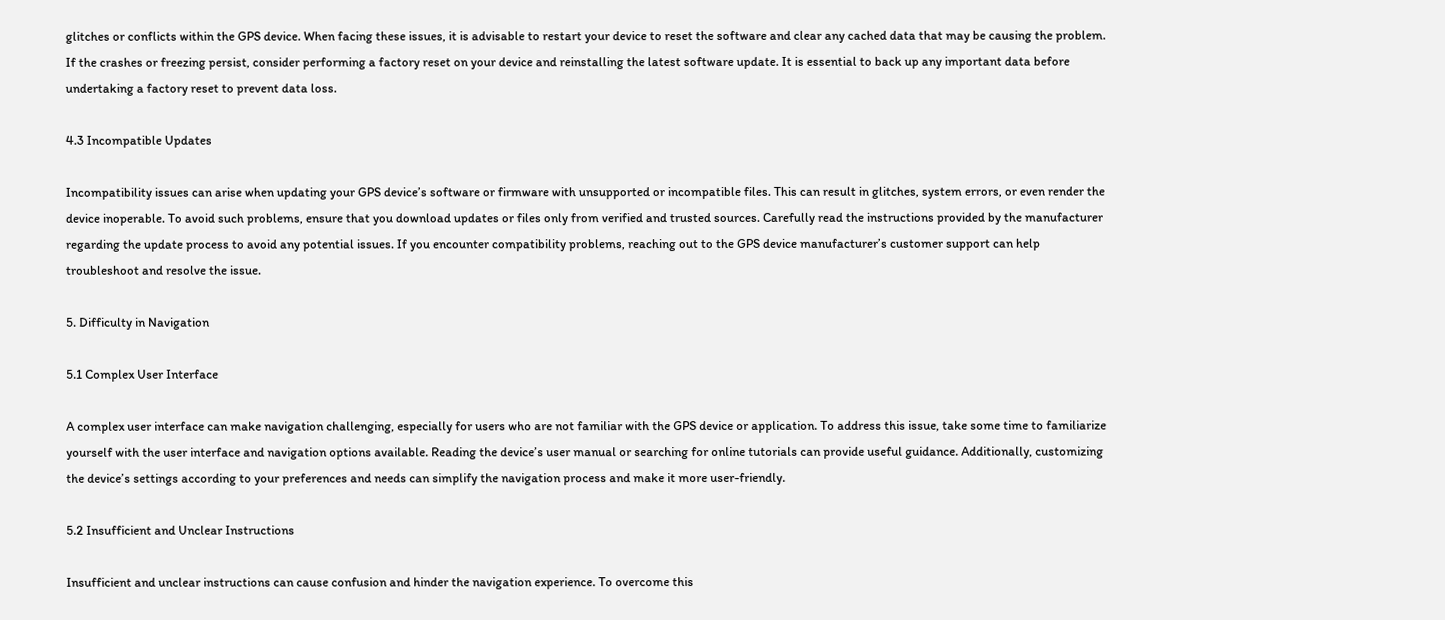glitches or conflicts within the GPS device. When facing these issues, it is advisable to restart your device to reset the software and clear any cached data that may be causing the problem. If the crashes or freezing persist, consider performing a factory reset on your device and reinstalling the latest software update. It is essential to back up any important data before undertaking a factory reset to prevent data loss.

4.3 Incompatible Updates

Incompatibility issues can arise when updating your GPS device’s software or firmware with unsupported or incompatible files. This can result in glitches, system errors, or even render the device inoperable. To avoid such problems, ensure that you download updates or files only from verified and trusted sources. Carefully read the instructions provided by the manufacturer regarding the update process to avoid any potential issues. If you encounter compatibility problems, reaching out to the GPS device manufacturer’s customer support can help troubleshoot and resolve the issue.

5. Difficulty in Navigation

5.1 Complex User Interface

A complex user interface can make navigation challenging, especially for users who are not familiar with the GPS device or application. To address this issue, take some time to familiarize yourself with the user interface and navigation options available. Reading the device’s user manual or searching for online tutorials can provide useful guidance. Additionally, customizing the device’s settings according to your preferences and needs can simplify the navigation process and make it more user-friendly.

5.2 Insufficient and Unclear Instructions

Insufficient and unclear instructions can cause confusion and hinder the navigation experience. To overcome this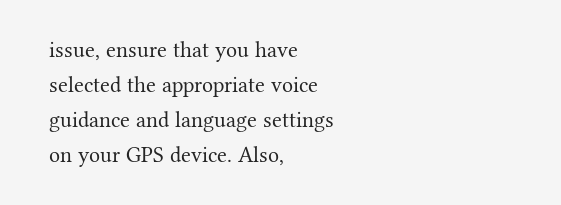issue, ensure that you have selected the appropriate voice guidance and language settings on your GPS device. Also,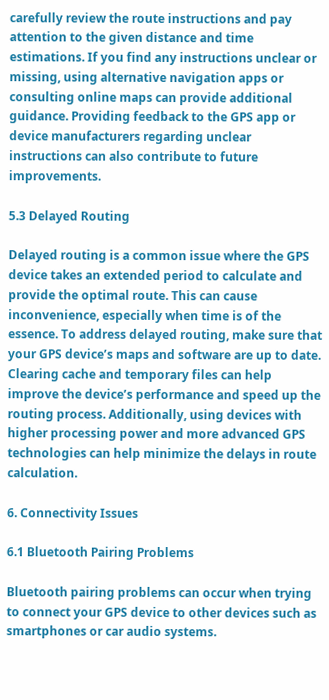carefully review the route instructions and pay attention to the given distance and time estimations. If you find any instructions unclear or missing, using alternative navigation apps or consulting online maps can provide additional guidance. Providing feedback to the GPS app or device manufacturers regarding unclear instructions can also contribute to future improvements.

5.3 Delayed Routing

Delayed routing is a common issue where the GPS device takes an extended period to calculate and provide the optimal route. This can cause inconvenience, especially when time is of the essence. To address delayed routing, make sure that your GPS device’s maps and software are up to date. Clearing cache and temporary files can help improve the device’s performance and speed up the routing process. Additionally, using devices with higher processing power and more advanced GPS technologies can help minimize the delays in route calculation.

6. Connectivity Issues

6.1 Bluetooth Pairing Problems

Bluetooth pairing problems can occur when trying to connect your GPS device to other devices such as smartphones or car audio systems.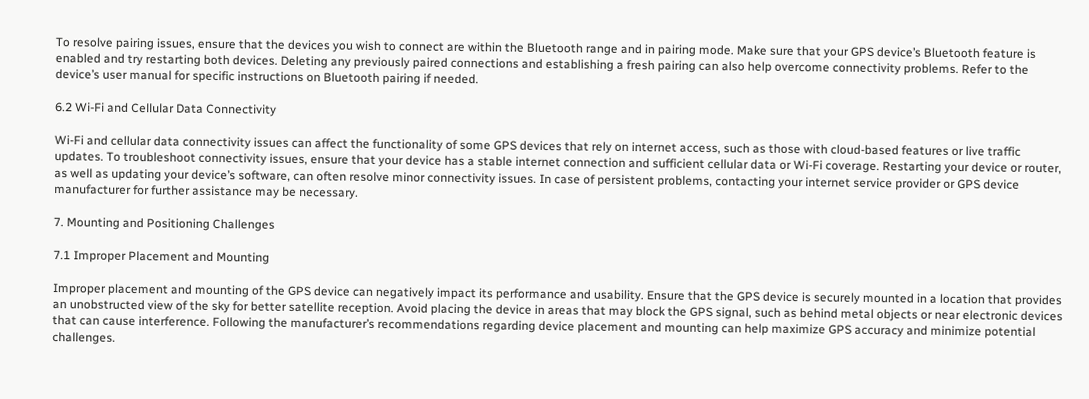To resolve pairing issues, ensure that the devices you wish to connect are within the Bluetooth range and in pairing mode. Make sure that your GPS device’s Bluetooth feature is enabled and try restarting both devices. Deleting any previously paired connections and establishing a fresh pairing can also help overcome connectivity problems. Refer to the device’s user manual for specific instructions on Bluetooth pairing if needed.

6.2 Wi-Fi and Cellular Data Connectivity

Wi-Fi and cellular data connectivity issues can affect the functionality of some GPS devices that rely on internet access, such as those with cloud-based features or live traffic updates. To troubleshoot connectivity issues, ensure that your device has a stable internet connection and sufficient cellular data or Wi-Fi coverage. Restarting your device or router, as well as updating your device’s software, can often resolve minor connectivity issues. In case of persistent problems, contacting your internet service provider or GPS device manufacturer for further assistance may be necessary.

7. Mounting and Positioning Challenges

7.1 Improper Placement and Mounting

Improper placement and mounting of the GPS device can negatively impact its performance and usability. Ensure that the GPS device is securely mounted in a location that provides an unobstructed view of the sky for better satellite reception. Avoid placing the device in areas that may block the GPS signal, such as behind metal objects or near electronic devices that can cause interference. Following the manufacturer’s recommendations regarding device placement and mounting can help maximize GPS accuracy and minimize potential challenges.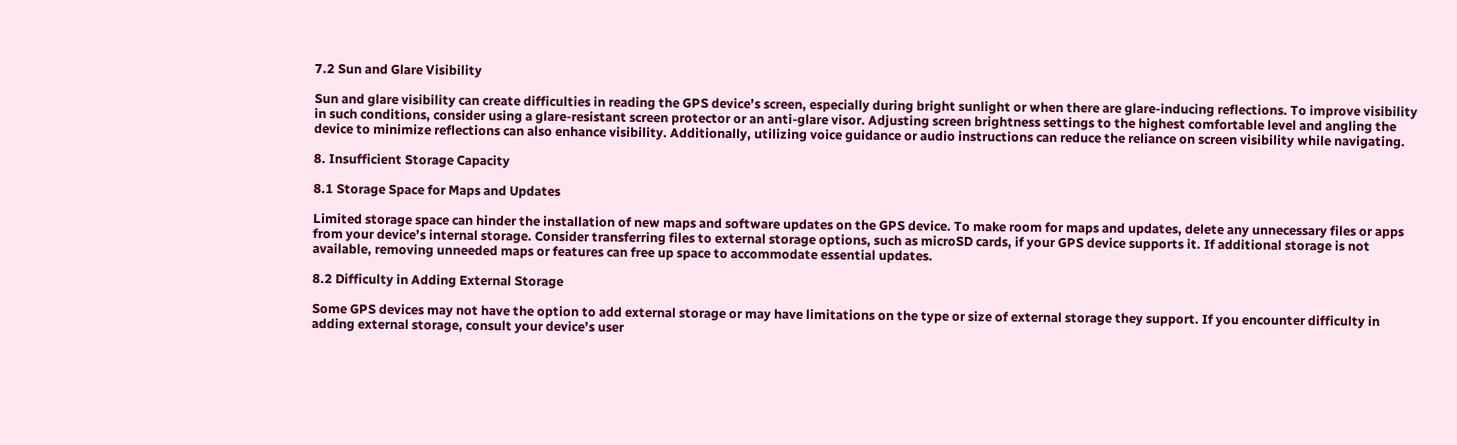7.2 Sun and Glare Visibility

Sun and glare visibility can create difficulties in reading the GPS device’s screen, especially during bright sunlight or when there are glare-inducing reflections. To improve visibility in such conditions, consider using a glare-resistant screen protector or an anti-glare visor. Adjusting screen brightness settings to the highest comfortable level and angling the device to minimize reflections can also enhance visibility. Additionally, utilizing voice guidance or audio instructions can reduce the reliance on screen visibility while navigating.

8. Insufficient Storage Capacity

8.1 Storage Space for Maps and Updates

Limited storage space can hinder the installation of new maps and software updates on the GPS device. To make room for maps and updates, delete any unnecessary files or apps from your device’s internal storage. Consider transferring files to external storage options, such as microSD cards, if your GPS device supports it. If additional storage is not available, removing unneeded maps or features can free up space to accommodate essential updates.

8.2 Difficulty in Adding External Storage

Some GPS devices may not have the option to add external storage or may have limitations on the type or size of external storage they support. If you encounter difficulty in adding external storage, consult your device’s user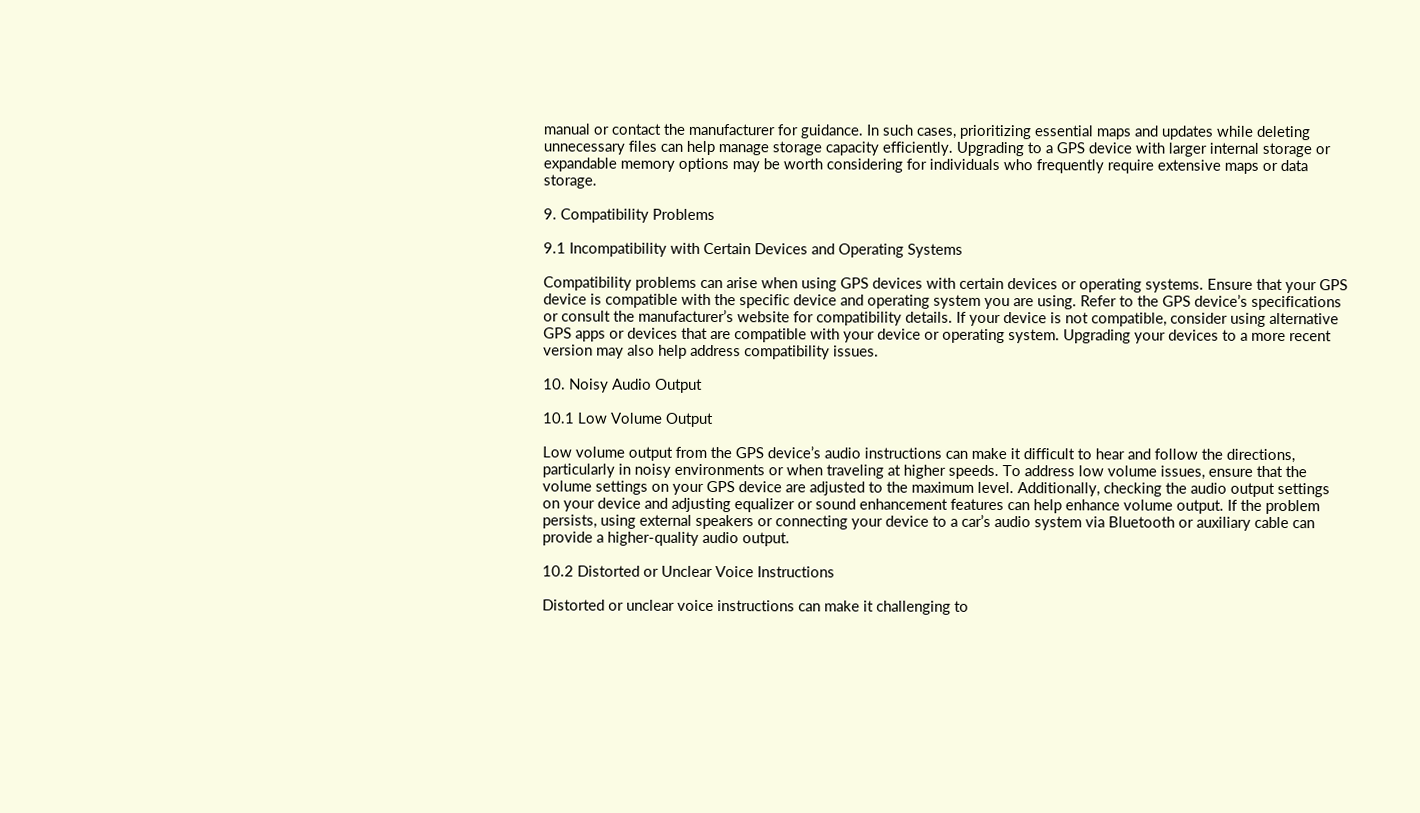manual or contact the manufacturer for guidance. In such cases, prioritizing essential maps and updates while deleting unnecessary files can help manage storage capacity efficiently. Upgrading to a GPS device with larger internal storage or expandable memory options may be worth considering for individuals who frequently require extensive maps or data storage.

9. Compatibility Problems

9.1 Incompatibility with Certain Devices and Operating Systems

Compatibility problems can arise when using GPS devices with certain devices or operating systems. Ensure that your GPS device is compatible with the specific device and operating system you are using. Refer to the GPS device’s specifications or consult the manufacturer’s website for compatibility details. If your device is not compatible, consider using alternative GPS apps or devices that are compatible with your device or operating system. Upgrading your devices to a more recent version may also help address compatibility issues.

10. Noisy Audio Output

10.1 Low Volume Output

Low volume output from the GPS device’s audio instructions can make it difficult to hear and follow the directions, particularly in noisy environments or when traveling at higher speeds. To address low volume issues, ensure that the volume settings on your GPS device are adjusted to the maximum level. Additionally, checking the audio output settings on your device and adjusting equalizer or sound enhancement features can help enhance volume output. If the problem persists, using external speakers or connecting your device to a car’s audio system via Bluetooth or auxiliary cable can provide a higher-quality audio output.

10.2 Distorted or Unclear Voice Instructions

Distorted or unclear voice instructions can make it challenging to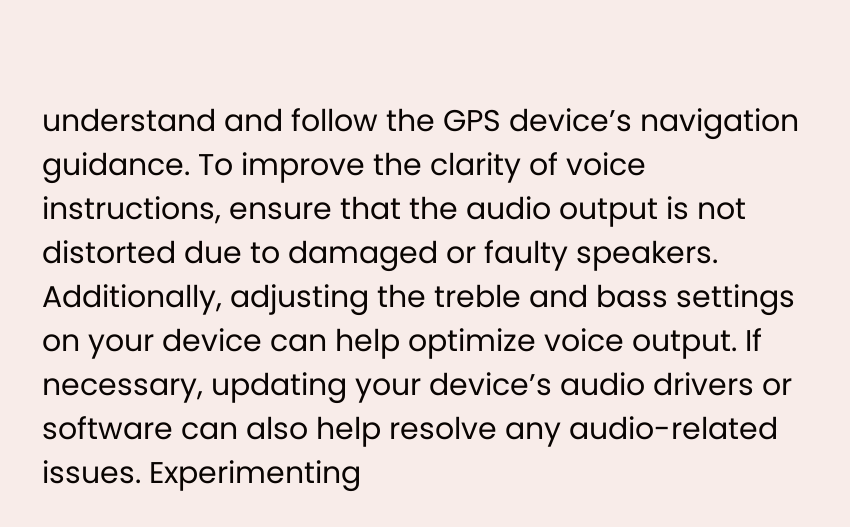understand and follow the GPS device’s navigation guidance. To improve the clarity of voice instructions, ensure that the audio output is not distorted due to damaged or faulty speakers. Additionally, adjusting the treble and bass settings on your device can help optimize voice output. If necessary, updating your device’s audio drivers or software can also help resolve any audio-related issues. Experimenting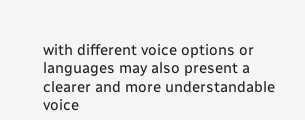with different voice options or languages may also present a clearer and more understandable voice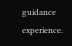guidance experience.